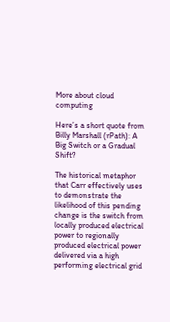More about cloud computing

Here’s a short quote from Billy Marshall (rPath): A Big Switch or a Gradual Shift?

The historical metaphor that Carr effectively uses to demonstrate the likelihood of this pending change is the switch from locally produced electrical power to regionally produced electrical power delivered via a high performing electrical grid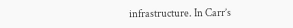infrastructure. In Carr’s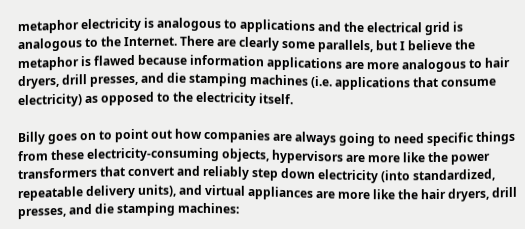metaphor electricity is analogous to applications and the electrical grid is analogous to the Internet. There are clearly some parallels, but I believe the metaphor is flawed because information applications are more analogous to hair dryers, drill presses, and die stamping machines (i.e. applications that consume electricity) as opposed to the electricity itself.

Billy goes on to point out how companies are always going to need specific things from these electricity-consuming objects, hypervisors are more like the power transformers that convert and reliably step down electricity (into standardized, repeatable delivery units), and virtual appliances are more like the hair dryers, drill presses, and die stamping machines: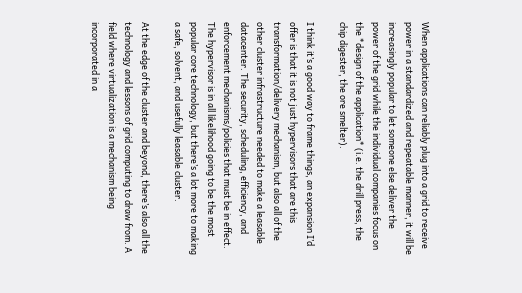When applications can reliably plug into a grid to receive power in a standardized and repeatable manner, it will be increasingly popular to let someone else deliver the power of the grid while the individual companies focus on the *design of the application* (i.e. the drill press, the chip digester, the ore smelter).

I think it’s a good way to frame things, an expansion I’d offer is that it is not just hypervisors that are this transformation/delivery mechanism, but also all of the other cluster infrastructure needed to make a leasable datacenter. The security, scheduling, efficiency, and enforcement mechanisms/policies that must be in effect. The hypervisor is in all likelihood going to be the most popular core technology, but there’s a lot more to making a safe, solvent, and usefully leasable cluster.

At the edge of the cluster and beyond, there’s also all the technology and lessons of grid computing to draw from. A field where virtualization is a mechanism being incorporated in a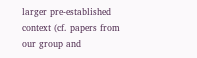larger pre-established context (cf. papers from our group and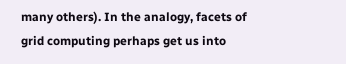many others). In the analogy, facets of grid computing perhaps get us into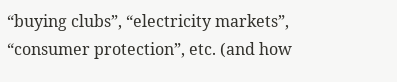“buying clubs”, “electricity markets”, “consumer protection”, etc. (and how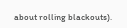about rolling blackouts).